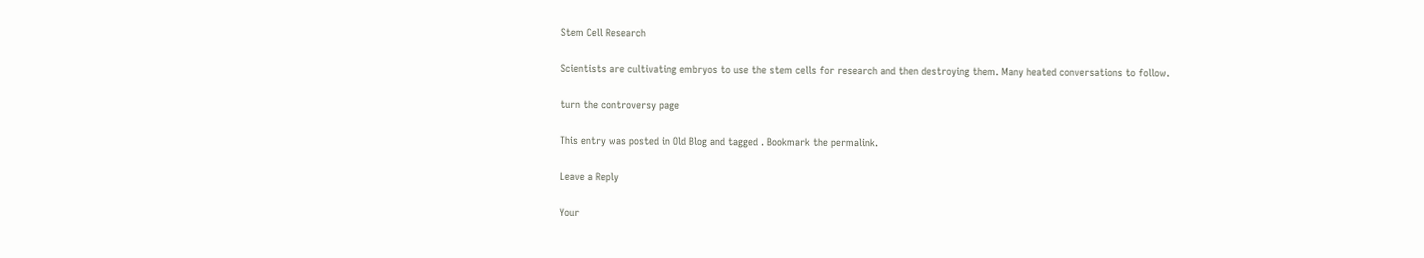Stem Cell Research

Scientists are cultivating embryos to use the stem cells for research and then destroying them. Many heated conversations to follow.

turn the controversy page

This entry was posted in Old Blog and tagged . Bookmark the permalink.

Leave a Reply

Your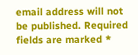email address will not be published. Required fields are marked *